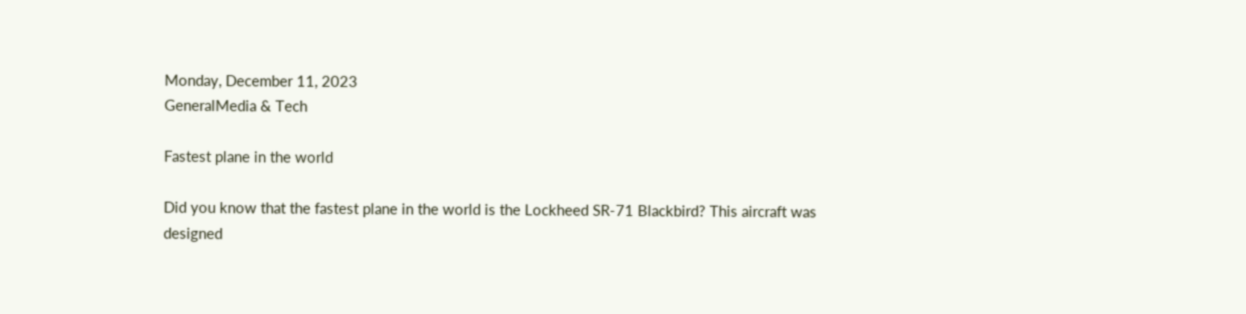Monday, December 11, 2023
GeneralMedia & Tech

Fastest plane in the world

Did you know that the fastest plane in the world is the Lockheed SR-71 Blackbird? This aircraft was designed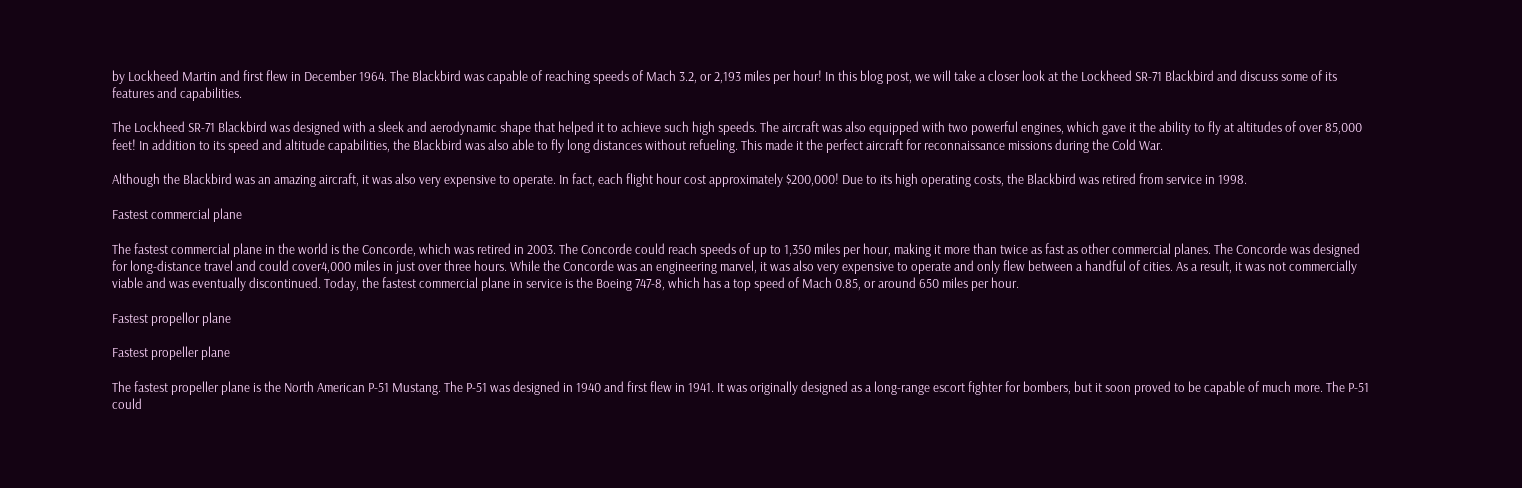by Lockheed Martin and first flew in December 1964. The Blackbird was capable of reaching speeds of Mach 3.2, or 2,193 miles per hour! In this blog post, we will take a closer look at the Lockheed SR-71 Blackbird and discuss some of its features and capabilities.

The Lockheed SR-71 Blackbird was designed with a sleek and aerodynamic shape that helped it to achieve such high speeds. The aircraft was also equipped with two powerful engines, which gave it the ability to fly at altitudes of over 85,000 feet! In addition to its speed and altitude capabilities, the Blackbird was also able to fly long distances without refueling. This made it the perfect aircraft for reconnaissance missions during the Cold War.

Although the Blackbird was an amazing aircraft, it was also very expensive to operate. In fact, each flight hour cost approximately $200,000! Due to its high operating costs, the Blackbird was retired from service in 1998.

Fastest commercial plane

The fastest commercial plane in the world is the Concorde, which was retired in 2003. The Concorde could reach speeds of up to 1,350 miles per hour, making it more than twice as fast as other commercial planes. The Concorde was designed for long-distance travel and could cover4,000 miles in just over three hours. While the Concorde was an engineering marvel, it was also very expensive to operate and only flew between a handful of cities. As a result, it was not commercially viable and was eventually discontinued. Today, the fastest commercial plane in service is the Boeing 747-8, which has a top speed of Mach 0.85, or around 650 miles per hour.

Fastest propellor plane

Fastest propeller plane

The fastest propeller plane is the North American P-51 Mustang. The P-51 was designed in 1940 and first flew in 1941. It was originally designed as a long-range escort fighter for bombers, but it soon proved to be capable of much more. The P-51 could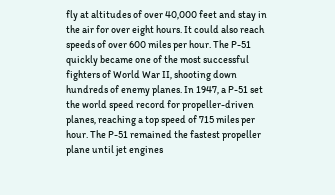fly at altitudes of over 40,000 feet and stay in the air for over eight hours. It could also reach speeds of over 600 miles per hour. The P-51 quickly became one of the most successful fighters of World War II, shooting down hundreds of enemy planes. In 1947, a P-51 set the world speed record for propeller-driven planes, reaching a top speed of 715 miles per hour. The P-51 remained the fastest propeller plane until jet engines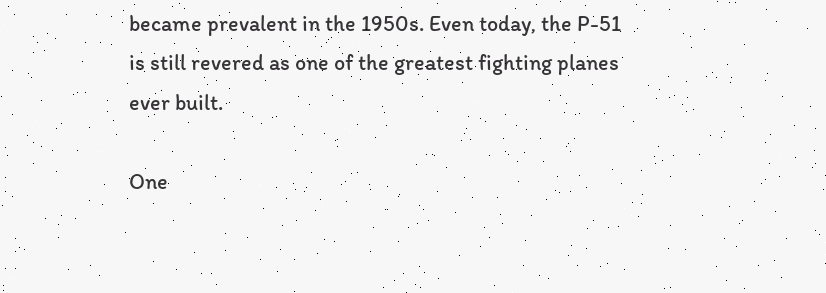became prevalent in the 1950s. Even today, the P-51 is still revered as one of the greatest fighting planes ever built.

One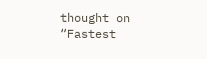thought on “Fastest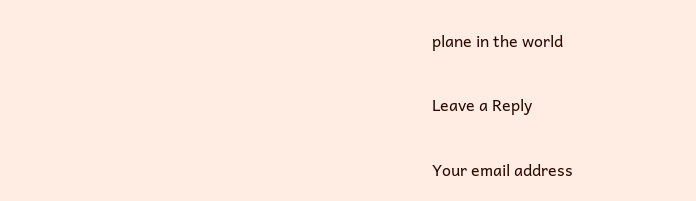plane in the world

Leave a Reply

Your email address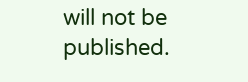will not be published.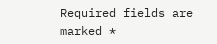Required fields are marked *